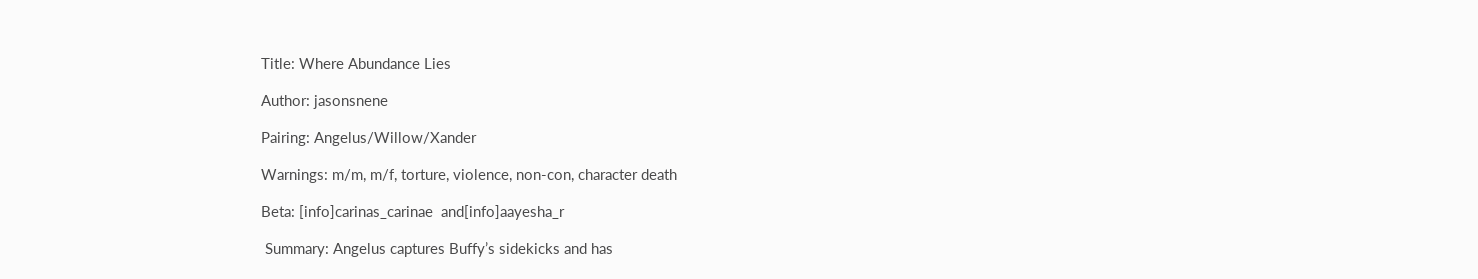Title: Where Abundance Lies

Author: jasonsnene

Pairing: Angelus/Willow/Xander

Warnings: m/m, m/f, torture, violence, non-con, character death

Beta: [info]carinas_carinae  and[info]aayesha_r

 Summary: Angelus captures Buffy’s sidekicks and has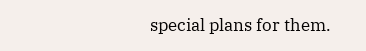special plans for them.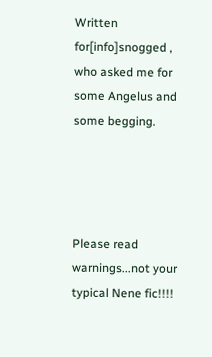Written for[info]snogged , who asked me for some Angelus and some begging.




Please read warnings...not your typical Nene fic!!!!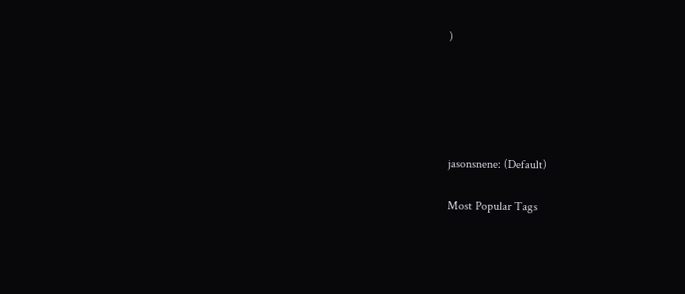)





jasonsnene: (Default)

Most Popular Tags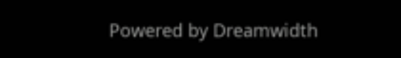Powered by Dreamwidth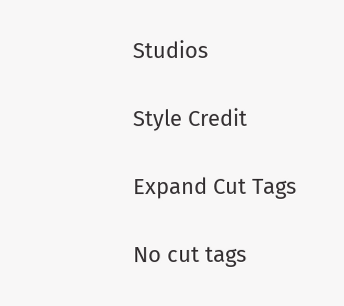Studios

Style Credit

Expand Cut Tags

No cut tags